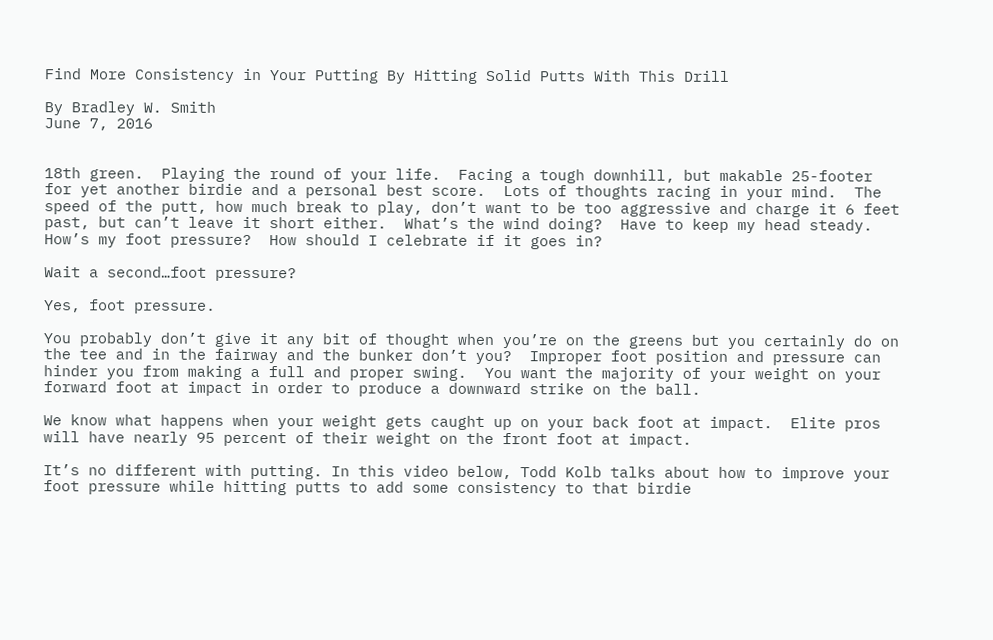Find More Consistency in Your Putting By Hitting Solid Putts With This Drill

By Bradley W. Smith
June 7, 2016


18th green.  Playing the round of your life.  Facing a tough downhill, but makable 25-footer for yet another birdie and a personal best score.  Lots of thoughts racing in your mind.  The speed of the putt, how much break to play, don’t want to be too aggressive and charge it 6 feet past, but can’t leave it short either.  What’s the wind doing?  Have to keep my head steady.  How’s my foot pressure?  How should I celebrate if it goes in?

Wait a second…foot pressure?

Yes, foot pressure.

You probably don’t give it any bit of thought when you’re on the greens but you certainly do on the tee and in the fairway and the bunker don’t you?  Improper foot position and pressure can hinder you from making a full and proper swing.  You want the majority of your weight on your forward foot at impact in order to produce a downward strike on the ball.

We know what happens when your weight gets caught up on your back foot at impact.  Elite pros will have nearly 95 percent of their weight on the front foot at impact.

It’s no different with putting. In this video below, Todd Kolb talks about how to improve your foot pressure while hitting putts to add some consistency to that birdie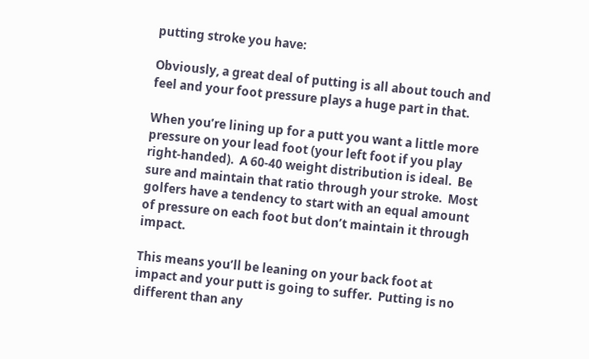putting stroke you have:

Obviously, a great deal of putting is all about touch and feel and your foot pressure plays a huge part in that.

When you’re lining up for a putt you want a little more pressure on your lead foot (your left foot if you play right-handed).  A 60-40 weight distribution is ideal.  Be sure and maintain that ratio through your stroke.  Most golfers have a tendency to start with an equal amount of pressure on each foot but don’t maintain it through impact.

This means you’ll be leaning on your back foot at impact and your putt is going to suffer.  Putting is no different than any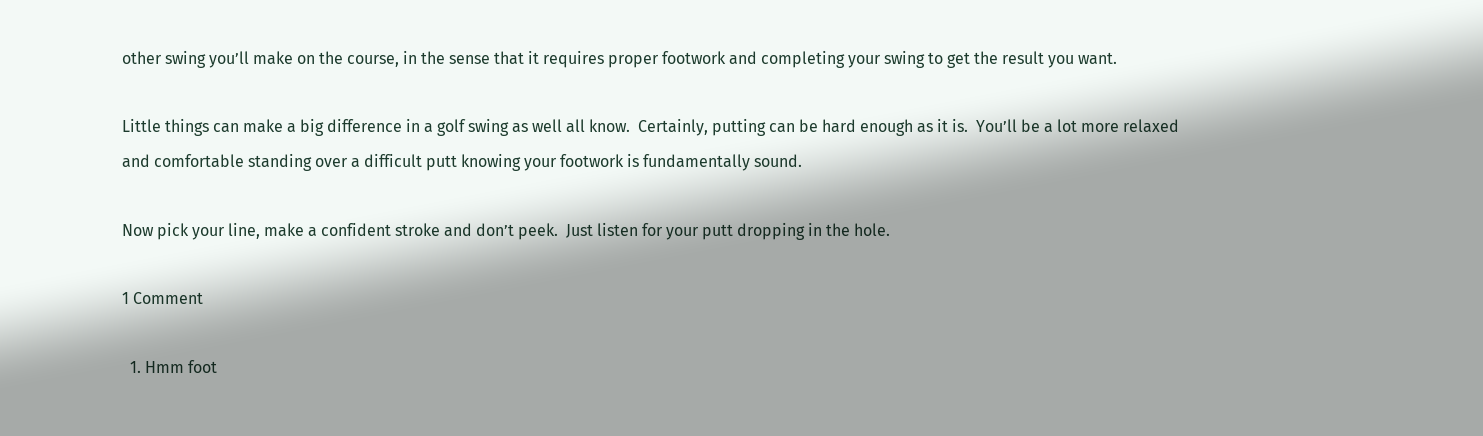other swing you’ll make on the course, in the sense that it requires proper footwork and completing your swing to get the result you want.

Little things can make a big difference in a golf swing as well all know.  Certainly, putting can be hard enough as it is.  You’ll be a lot more relaxed and comfortable standing over a difficult putt knowing your footwork is fundamentally sound.

Now pick your line, make a confident stroke and don’t peek.  Just listen for your putt dropping in the hole.

1 Comment

  1. Hmm foot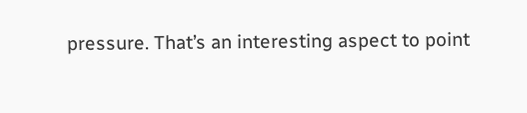pressure. That’s an interesting aspect to point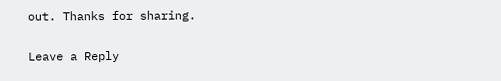out. Thanks for sharing.

Leave a Reply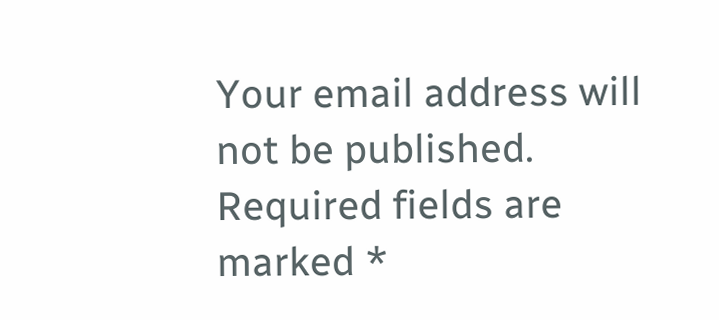Your email address will not be published. Required fields are marked *